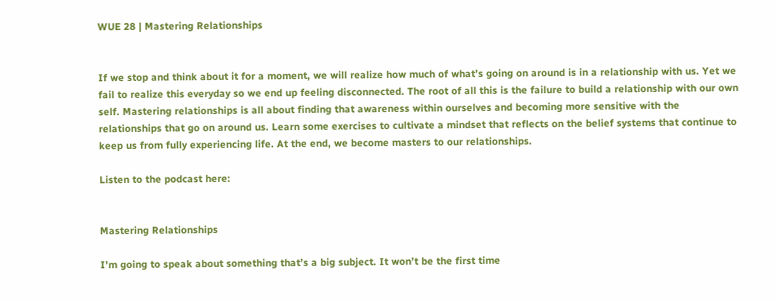WUE 28 | Mastering Relationships


If we stop and think about it for a moment, we will realize how much of what’s going on around is in a relationship with us. Yet we fail to realize this everyday so we end up feeling disconnected. The root of all this is the failure to build a relationship with our own self. Mastering relationships is all about finding that awareness within ourselves and becoming more sensitive with the relationships that go on around us. Learn some exercises to cultivate a mindset that reflects on the belief systems that continue to keep us from fully experiencing life. At the end, we become masters to our relationships.

Listen to the podcast here:


Mastering Relationships

I’m going to speak about something that’s a big subject. It won’t be the first time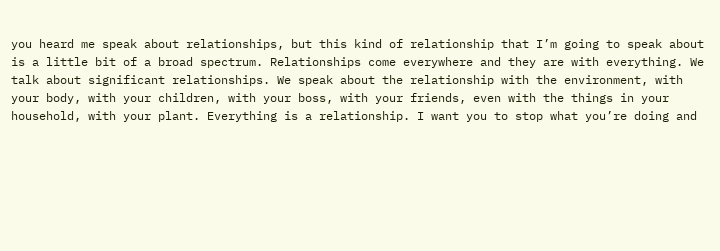you heard me speak about relationships, but this kind of relationship that I’m going to speak about is a little bit of a broad spectrum. Relationships come everywhere and they are with everything. We talk about significant relationships. We speak about the relationship with the environment, with your body, with your children, with your boss, with your friends, even with the things in your household, with your plant. Everything is a relationship. I want you to stop what you’re doing and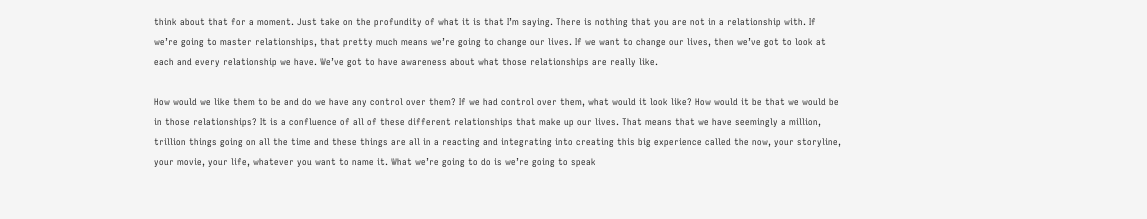think about that for a moment. Just take on the profundity of what it is that I’m saying. There is nothing that you are not in a relationship with. If we’re going to master relationships, that pretty much means we’re going to change our lives. If we want to change our lives, then we’ve got to look at each and every relationship we have. We’ve got to have awareness about what those relationships are really like.

How would we like them to be and do we have any control over them? If we had control over them, what would it look like? How would it be that we would be in those relationships? It is a confluence of all of these different relationships that make up our lives. That means that we have seemingly a million, trillion things going on all the time and these things are all in a reacting and integrating into creating this big experience called the now, your storyline, your movie, your life, whatever you want to name it. What we’re going to do is we’re going to speak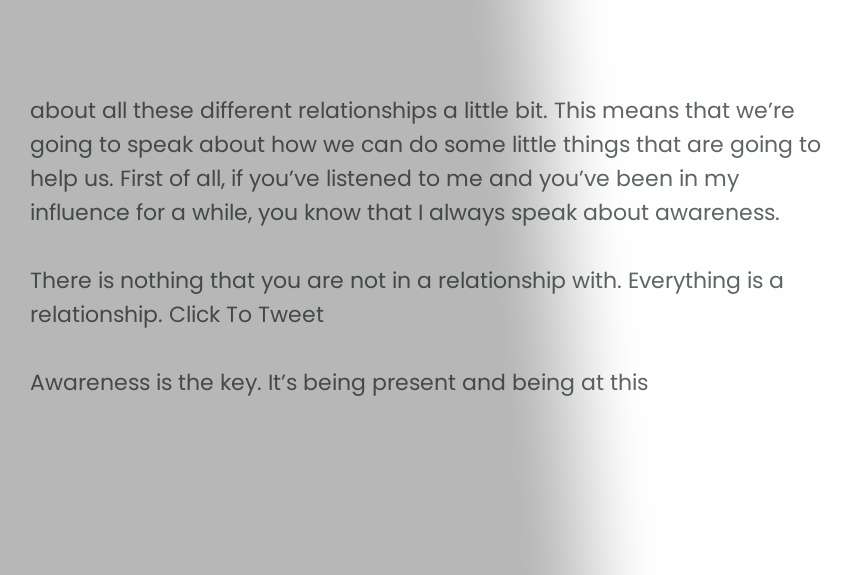about all these different relationships a little bit. This means that we’re going to speak about how we can do some little things that are going to help us. First of all, if you’ve listened to me and you’ve been in my influence for a while, you know that I always speak about awareness.

There is nothing that you are not in a relationship with. Everything is a relationship. Click To Tweet

Awareness is the key. It’s being present and being at this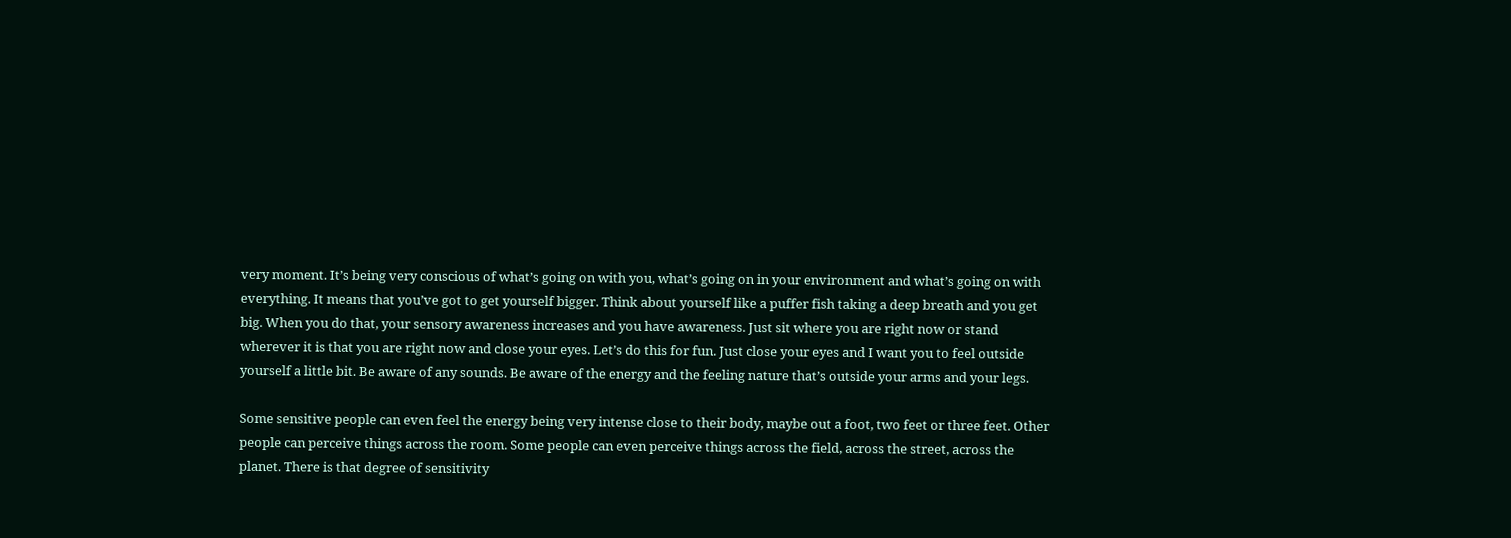very moment. It’s being very conscious of what’s going on with you, what’s going on in your environment and what’s going on with everything. It means that you’ve got to get yourself bigger. Think about yourself like a puffer fish taking a deep breath and you get big. When you do that, your sensory awareness increases and you have awareness. Just sit where you are right now or stand wherever it is that you are right now and close your eyes. Let’s do this for fun. Just close your eyes and I want you to feel outside yourself a little bit. Be aware of any sounds. Be aware of the energy and the feeling nature that’s outside your arms and your legs.

Some sensitive people can even feel the energy being very intense close to their body, maybe out a foot, two feet or three feet. Other people can perceive things across the room. Some people can even perceive things across the field, across the street, across the planet. There is that degree of sensitivity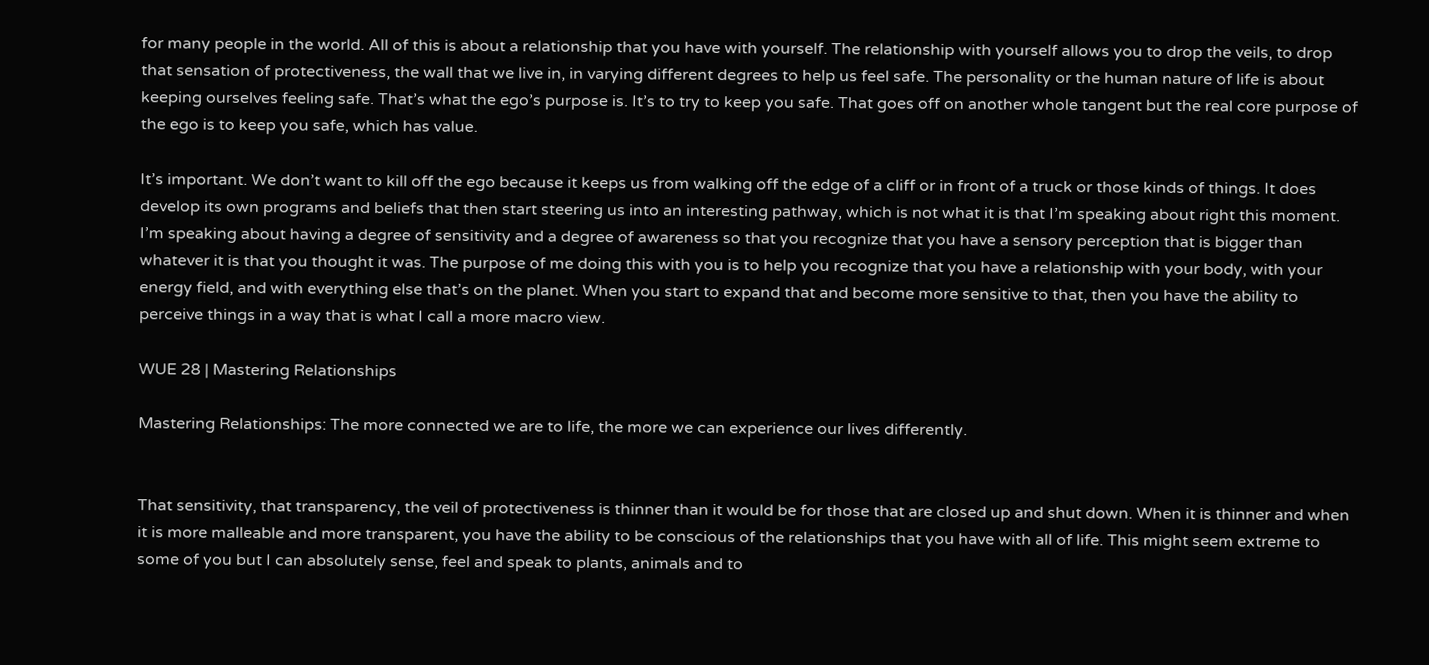for many people in the world. All of this is about a relationship that you have with yourself. The relationship with yourself allows you to drop the veils, to drop that sensation of protectiveness, the wall that we live in, in varying different degrees to help us feel safe. The personality or the human nature of life is about keeping ourselves feeling safe. That’s what the ego’s purpose is. It’s to try to keep you safe. That goes off on another whole tangent but the real core purpose of the ego is to keep you safe, which has value.

It’s important. We don’t want to kill off the ego because it keeps us from walking off the edge of a cliff or in front of a truck or those kinds of things. It does develop its own programs and beliefs that then start steering us into an interesting pathway, which is not what it is that I’m speaking about right this moment. I’m speaking about having a degree of sensitivity and a degree of awareness so that you recognize that you have a sensory perception that is bigger than whatever it is that you thought it was. The purpose of me doing this with you is to help you recognize that you have a relationship with your body, with your energy field, and with everything else that’s on the planet. When you start to expand that and become more sensitive to that, then you have the ability to perceive things in a way that is what I call a more macro view.

WUE 28 | Mastering Relationships

Mastering Relationships: The more connected we are to life, the more we can experience our lives differently.


That sensitivity, that transparency, the veil of protectiveness is thinner than it would be for those that are closed up and shut down. When it is thinner and when it is more malleable and more transparent, you have the ability to be conscious of the relationships that you have with all of life. This might seem extreme to some of you but I can absolutely sense, feel and speak to plants, animals and to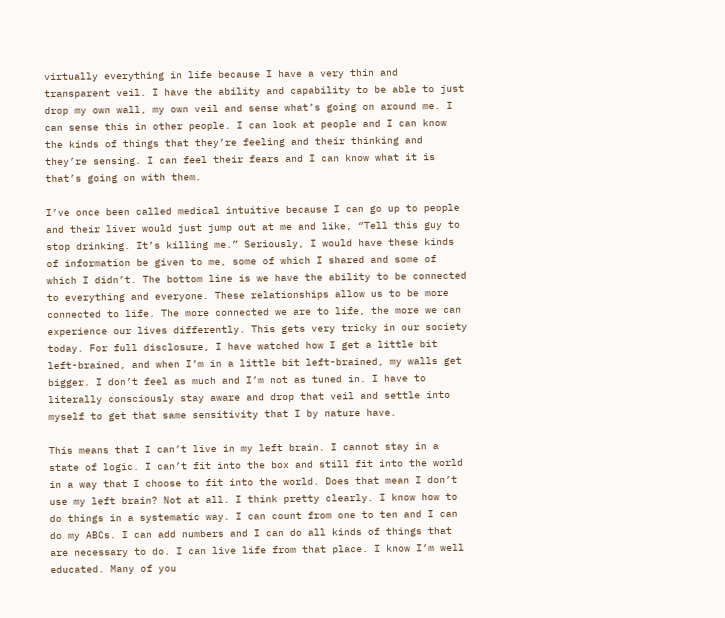virtually everything in life because I have a very thin and transparent veil. I have the ability and capability to be able to just drop my own wall, my own veil and sense what’s going on around me. I can sense this in other people. I can look at people and I can know the kinds of things that they’re feeling and their thinking and they’re sensing. I can feel their fears and I can know what it is that’s going on with them.

I’ve once been called medical intuitive because I can go up to people and their liver would just jump out at me and like, “Tell this guy to stop drinking. It’s killing me.” Seriously, I would have these kinds of information be given to me, some of which I shared and some of which I didn’t. The bottom line is we have the ability to be connected to everything and everyone. These relationships allow us to be more connected to life. The more connected we are to life, the more we can experience our lives differently. This gets very tricky in our society today. For full disclosure, I have watched how I get a little bit left-brained, and when I’m in a little bit left-brained, my walls get bigger. I don’t feel as much and I’m not as tuned in. I have to literally consciously stay aware and drop that veil and settle into myself to get that same sensitivity that I by nature have.

This means that I can’t live in my left brain. I cannot stay in a state of logic. I can’t fit into the box and still fit into the world in a way that I choose to fit into the world. Does that mean I don’t use my left brain? Not at all. I think pretty clearly. I know how to do things in a systematic way. I can count from one to ten and I can do my ABCs. I can add numbers and I can do all kinds of things that are necessary to do. I can live life from that place. I know I’m well educated. Many of you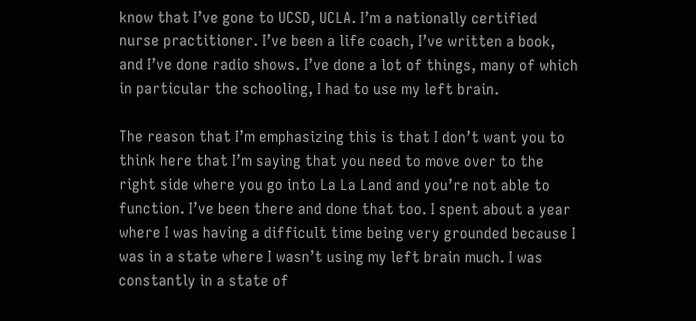know that I’ve gone to UCSD, UCLA. I’m a nationally certified nurse practitioner. I’ve been a life coach, I’ve written a book, and I’ve done radio shows. I’ve done a lot of things, many of which in particular the schooling, I had to use my left brain.

The reason that I’m emphasizing this is that I don’t want you to think here that I’m saying that you need to move over to the right side where you go into La La Land and you’re not able to function. I’ve been there and done that too. I spent about a year where I was having a difficult time being very grounded because I was in a state where I wasn’t using my left brain much. I was constantly in a state of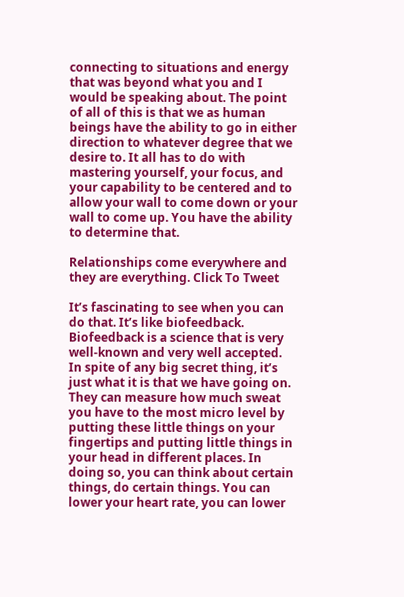connecting to situations and energy that was beyond what you and I would be speaking about. The point of all of this is that we as human beings have the ability to go in either direction to whatever degree that we desire to. It all has to do with mastering yourself, your focus, and your capability to be centered and to allow your wall to come down or your wall to come up. You have the ability to determine that.

Relationships come everywhere and they are everything. Click To Tweet

It’s fascinating to see when you can do that. It’s like biofeedback. Biofeedback is a science that is very well-known and very well accepted. In spite of any big secret thing, it’s just what it is that we have going on. They can measure how much sweat you have to the most micro level by putting these little things on your fingertips and putting little things in your head in different places. In doing so, you can think about certain things, do certain things. You can lower your heart rate, you can lower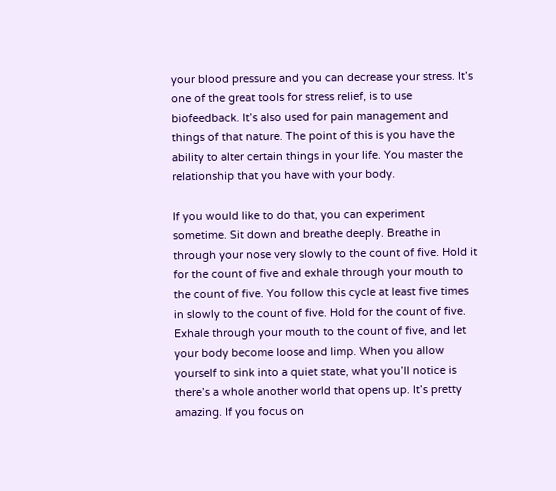your blood pressure and you can decrease your stress. It’s one of the great tools for stress relief, is to use biofeedback. It’s also used for pain management and things of that nature. The point of this is you have the ability to alter certain things in your life. You master the relationship that you have with your body.

If you would like to do that, you can experiment sometime. Sit down and breathe deeply. Breathe in through your nose very slowly to the count of five. Hold it for the count of five and exhale through your mouth to the count of five. You follow this cycle at least five times in slowly to the count of five. Hold for the count of five. Exhale through your mouth to the count of five, and let your body become loose and limp. When you allow yourself to sink into a quiet state, what you’ll notice is there’s a whole another world that opens up. It’s pretty amazing. If you focus on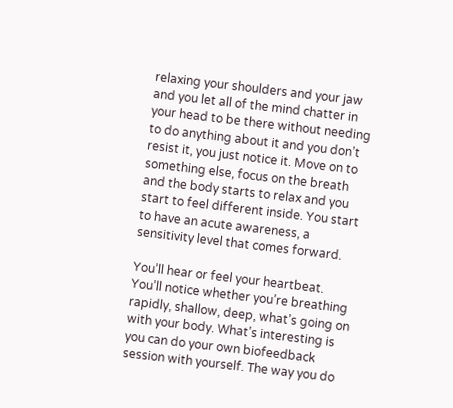relaxing your shoulders and your jaw and you let all of the mind chatter in your head to be there without needing to do anything about it and you don’t resist it, you just notice it. Move on to something else, focus on the breath and the body starts to relax and you start to feel different inside. You start to have an acute awareness, a sensitivity level that comes forward.

You’ll hear or feel your heartbeat. You’ll notice whether you’re breathing rapidly, shallow, deep, what’s going on with your body. What’s interesting is you can do your own biofeedback session with yourself. The way you do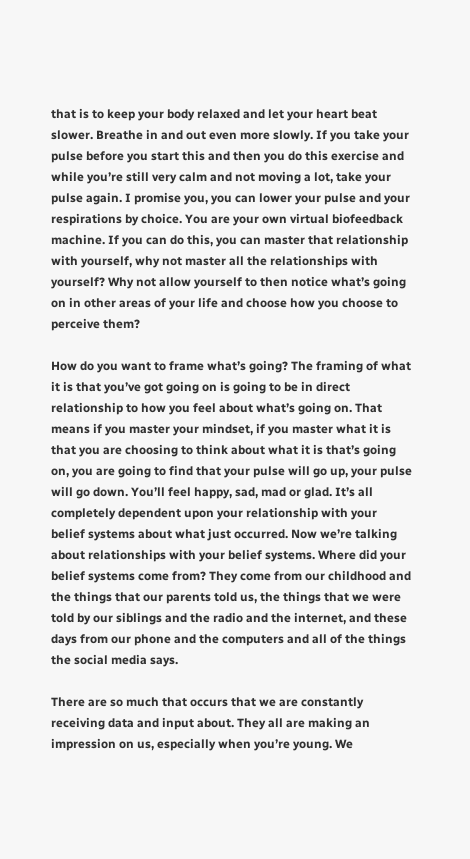that is to keep your body relaxed and let your heart beat slower. Breathe in and out even more slowly. If you take your pulse before you start this and then you do this exercise and while you’re still very calm and not moving a lot, take your pulse again. I promise you, you can lower your pulse and your respirations by choice. You are your own virtual biofeedback machine. If you can do this, you can master that relationship with yourself, why not master all the relationships with yourself? Why not allow yourself to then notice what’s going on in other areas of your life and choose how you choose to perceive them?

How do you want to frame what’s going? The framing of what it is that you’ve got going on is going to be in direct relationship to how you feel about what’s going on. That means if you master your mindset, if you master what it is that you are choosing to think about what it is that’s going on, you are going to find that your pulse will go up, your pulse will go down. You’ll feel happy, sad, mad or glad. It’s all completely dependent upon your relationship with your belief systems about what just occurred. Now we’re talking about relationships with your belief systems. Where did your belief systems come from? They come from our childhood and the things that our parents told us, the things that we were told by our siblings and the radio and the internet, and these days from our phone and the computers and all of the things the social media says.

There are so much that occurs that we are constantly receiving data and input about. They all are making an impression on us, especially when you’re young. We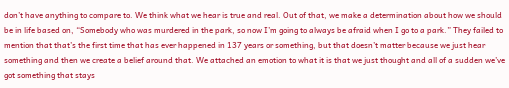don’t have anything to compare to. We think what we hear is true and real. Out of that, we make a determination about how we should be in life based on, “Somebody who was murdered in the park, so now I’m going to always be afraid when I go to a park.” They failed to mention that that’s the first time that has ever happened in 137 years or something, but that doesn’t matter because we just hear something and then we create a belief around that. We attached an emotion to what it is that we just thought and all of a sudden we’ve got something that stays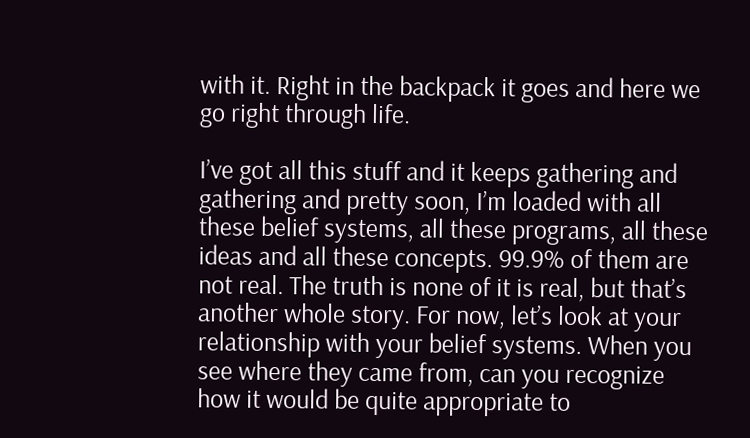with it. Right in the backpack it goes and here we go right through life.

I’ve got all this stuff and it keeps gathering and gathering and pretty soon, I’m loaded with all these belief systems, all these programs, all these ideas and all these concepts. 99.9% of them are not real. The truth is none of it is real, but that’s another whole story. For now, let’s look at your relationship with your belief systems. When you see where they came from, can you recognize how it would be quite appropriate to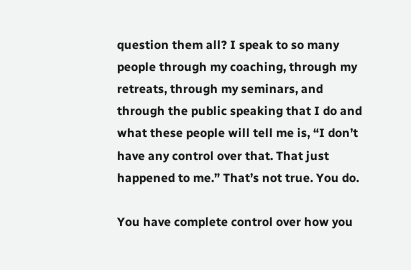question them all? I speak to so many people through my coaching, through my retreats, through my seminars, and through the public speaking that I do and what these people will tell me is, “I don’t have any control over that. That just happened to me.” That’s not true. You do.

You have complete control over how you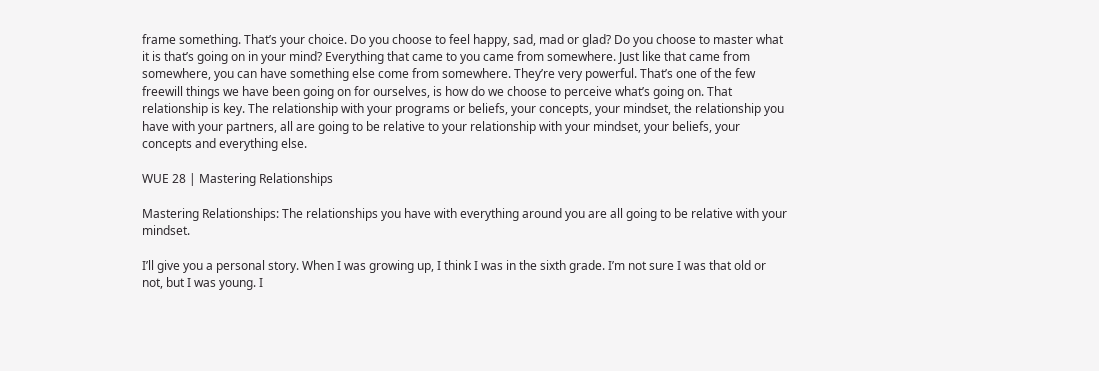frame something. That’s your choice. Do you choose to feel happy, sad, mad or glad? Do you choose to master what it is that’s going on in your mind? Everything that came to you came from somewhere. Just like that came from somewhere, you can have something else come from somewhere. They’re very powerful. That’s one of the few freewill things we have been going on for ourselves, is how do we choose to perceive what’s going on. That relationship is key. The relationship with your programs or beliefs, your concepts, your mindset, the relationship you have with your partners, all are going to be relative to your relationship with your mindset, your beliefs, your concepts and everything else.

WUE 28 | Mastering Relationships

Mastering Relationships: The relationships you have with everything around you are all going to be relative with your mindset.

I’ll give you a personal story. When I was growing up, I think I was in the sixth grade. I’m not sure I was that old or not, but I was young. I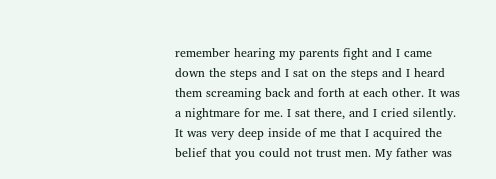remember hearing my parents fight and I came down the steps and I sat on the steps and I heard them screaming back and forth at each other. It was a nightmare for me. I sat there, and I cried silently. It was very deep inside of me that I acquired the belief that you could not trust men. My father was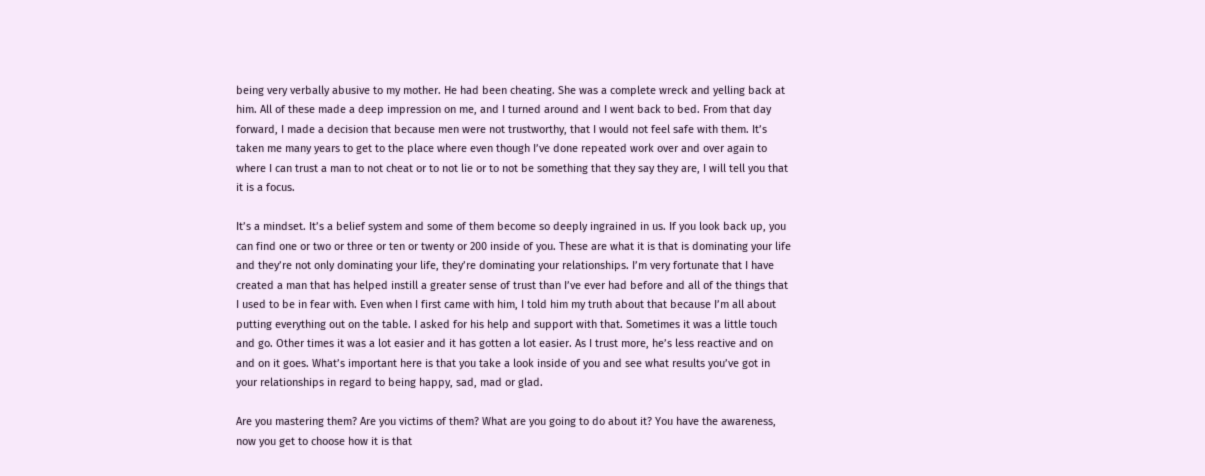being very verbally abusive to my mother. He had been cheating. She was a complete wreck and yelling back at him. All of these made a deep impression on me, and I turned around and I went back to bed. From that day forward, I made a decision that because men were not trustworthy, that I would not feel safe with them. It’s taken me many years to get to the place where even though I’ve done repeated work over and over again to where I can trust a man to not cheat or to not lie or to not be something that they say they are, I will tell you that it is a focus.

It’s a mindset. It’s a belief system and some of them become so deeply ingrained in us. If you look back up, you can find one or two or three or ten or twenty or 200 inside of you. These are what it is that is dominating your life and they’re not only dominating your life, they’re dominating your relationships. I’m very fortunate that I have created a man that has helped instill a greater sense of trust than I’ve ever had before and all of the things that I used to be in fear with. Even when I first came with him, I told him my truth about that because I’m all about putting everything out on the table. I asked for his help and support with that. Sometimes it was a little touch and go. Other times it was a lot easier and it has gotten a lot easier. As I trust more, he’s less reactive and on and on it goes. What’s important here is that you take a look inside of you and see what results you’ve got in your relationships in regard to being happy, sad, mad or glad.

Are you mastering them? Are you victims of them? What are you going to do about it? You have the awareness, now you get to choose how it is that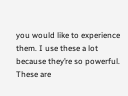you would like to experience them. I use these a lot because they’re so powerful. These are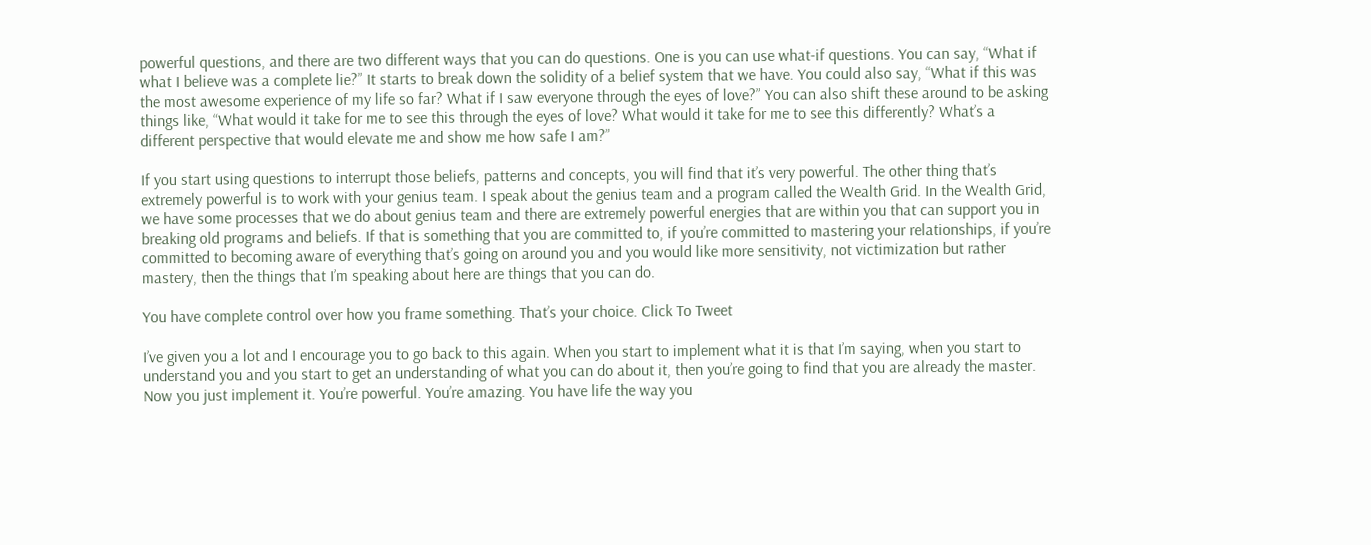powerful questions, and there are two different ways that you can do questions. One is you can use what-if questions. You can say, “What if what I believe was a complete lie?” It starts to break down the solidity of a belief system that we have. You could also say, “What if this was the most awesome experience of my life so far? What if I saw everyone through the eyes of love?” You can also shift these around to be asking things like, “What would it take for me to see this through the eyes of love? What would it take for me to see this differently? What’s a different perspective that would elevate me and show me how safe I am?”

If you start using questions to interrupt those beliefs, patterns and concepts, you will find that it’s very powerful. The other thing that’s extremely powerful is to work with your genius team. I speak about the genius team and a program called the Wealth Grid. In the Wealth Grid, we have some processes that we do about genius team and there are extremely powerful energies that are within you that can support you in breaking old programs and beliefs. If that is something that you are committed to, if you’re committed to mastering your relationships, if you’re committed to becoming aware of everything that’s going on around you and you would like more sensitivity, not victimization but rather mastery, then the things that I’m speaking about here are things that you can do.

You have complete control over how you frame something. That’s your choice. Click To Tweet

I’ve given you a lot and I encourage you to go back to this again. When you start to implement what it is that I’m saying, when you start to understand you and you start to get an understanding of what you can do about it, then you’re going to find that you are already the master. Now you just implement it. You’re powerful. You’re amazing. You have life the way you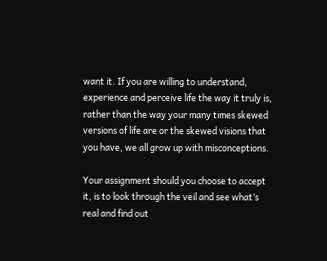want it. If you are willing to understand, experience and perceive life the way it truly is, rather than the way your many times skewed versions of life are or the skewed visions that you have, we all grow up with misconceptions.

Your assignment should you choose to accept it, is to look through the veil and see what’s real and find out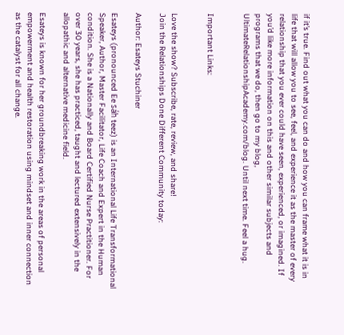if it’s true. Find out what you can do and how you can frame what it is in life that will allow you to see, feel, and experience it as the master of every relationship that you ever could have seen, experienced, or imagined. If you’d like more information on this and other similar subjects and programs that we do, then go to my blog, UltimateRelationshipAcademy.com/blog. Until next time. Feel a hug.


Important Links:


Love the show? Subscribe, rate, review, and share!
Join the Relationships Done Different Community today:

Author: Esateys Stuchiner

Esateys (pronounced Ee sáh teez) is an International Life Transformational Speaker, Author, Master Facilitator, Life Coach and Expert in the Human condition. She is a Nationally and Board Certified Nurse Practitioner. For over 30 years, she has practiced, taught and lectured extensively in the allopathic and alternative medicine field.

Esateys is known for her groundbreaking work in the areas of personal empowerment and health restoration using mindset and inner connection as the catalyst for all change.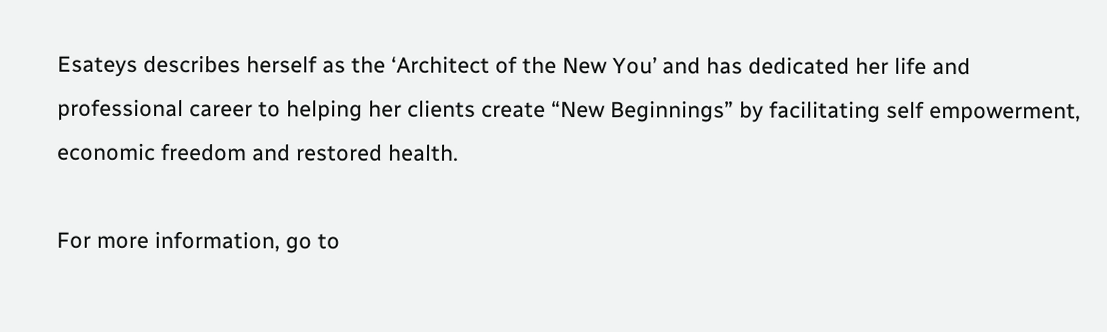Esateys describes herself as the ‘Architect of the New You’ and has dedicated her life and professional career to helping her clients create “New Beginnings” by facilitating self empowerment, economic freedom and restored health.

For more information, go to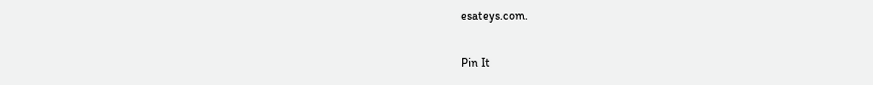esateys.com.

Pin It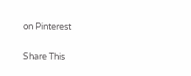on Pinterest

Share This